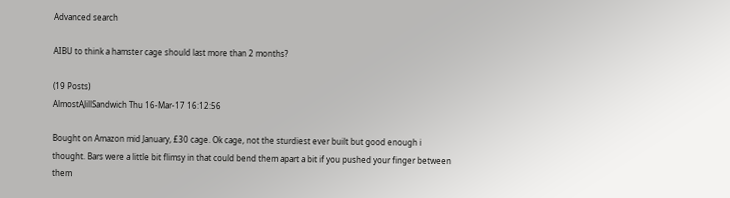Advanced search

AIBU to think a hamster cage should last more than 2 months?

(19 Posts)
AlmostAJillSandwich Thu 16-Mar-17 16:12:56

Bought on Amazon mid January, £30 cage. Ok cage, not the sturdiest ever built but good enough i thought. Bars were a little bit flimsy in that could bend them apart a bit if you pushed your finger between them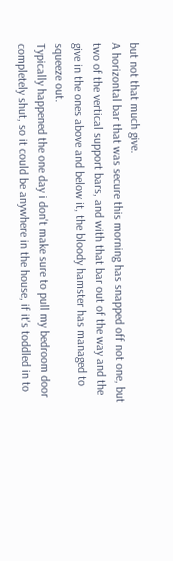but not that much give.
A horizontal bar that was secure this morning has snapped off not one, but two of the vertical support bars, and with that bar out of the way and the give in the ones above and below it, the bloody hamster has managed to squeeze out.
Typically happened the one day i don't make sure to pull my bedroom door completely shut, so it could be anywhere in the house, if it's toddled in to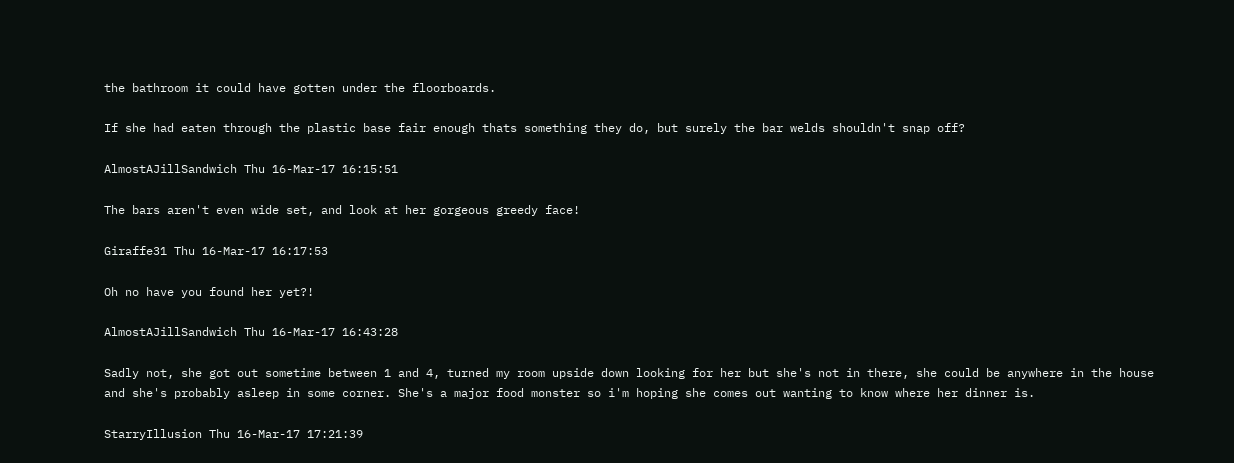the bathroom it could have gotten under the floorboards.

If she had eaten through the plastic base fair enough thats something they do, but surely the bar welds shouldn't snap off?

AlmostAJillSandwich Thu 16-Mar-17 16:15:51

The bars aren't even wide set, and look at her gorgeous greedy face!

Giraffe31 Thu 16-Mar-17 16:17:53

Oh no have you found her yet?!

AlmostAJillSandwich Thu 16-Mar-17 16:43:28

Sadly not, she got out sometime between 1 and 4, turned my room upside down looking for her but she's not in there, she could be anywhere in the house and she's probably asleep in some corner. She's a major food monster so i'm hoping she comes out wanting to know where her dinner is.

StarryIllusion Thu 16-Mar-17 17:21:39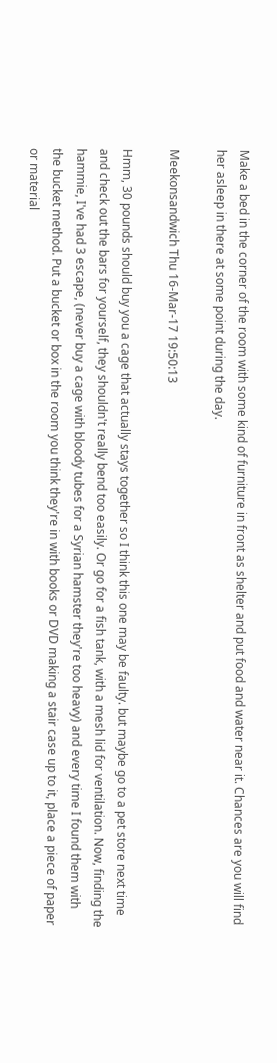Make a bed in the corner of the room with some kind of furniture in front as shelter and put food and water near it. Chances are you will find her asleep in there at some point during the day.

Meekonsandwich Thu 16-Mar-17 19:50:13

Hmm, 30 pounds should buy you a cage that actually stays together so I think this one may be faulty. but maybe go to a pet store next time and check out the bars for yourself, they shouldn't really bend too easily. Or go for a fish tank, with a mesh lid for ventilation. Now, finding the hammie, I've had 3 escape, (never buy a cage with bloody tubes for a Syrian hamster they're too heavy) and every time I found them with the bucket method. Put a bucket or box in the room you think they're in with books or DVD making a stair case up to it, place a piece of paper or material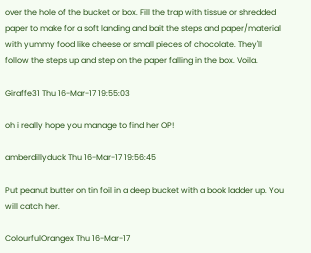over the hole of the bucket or box. Fill the trap with tissue or shredded paper to make for a soft landing and bait the steps and paper/material with yummy food like cheese or small pieces of chocolate. They'll follow the steps up and step on the paper falling in the box. Voila.

Giraffe31 Thu 16-Mar-17 19:55:03

oh i really hope you manage to find her OP!

amberdillyduck Thu 16-Mar-17 19:56:45

Put peanut butter on tin foil in a deep bucket with a book ladder up. You will catch her.

ColourfulOrangex Thu 16-Mar-17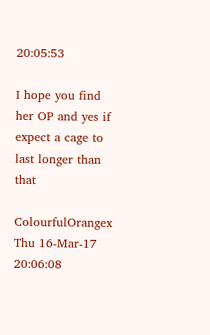20:05:53

I hope you find her OP and yes if expect a cage to last longer than that

ColourfulOrangex Thu 16-Mar-17 20:06:08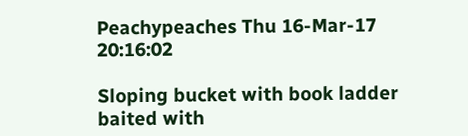Peachypeaches Thu 16-Mar-17 20:16:02

Sloping bucket with book ladder baited with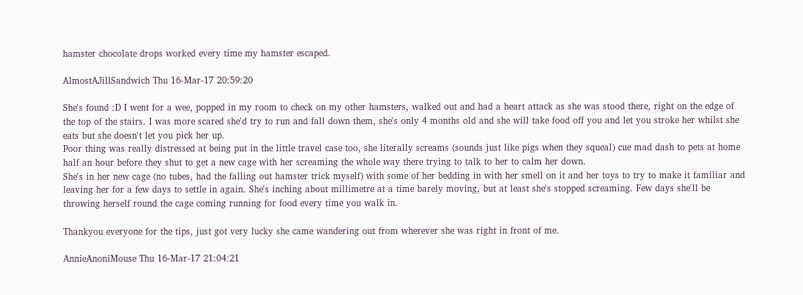hamster chocolate drops worked every time my hamster escaped.

AlmostAJillSandwich Thu 16-Mar-17 20:59:20

She's found :D I went for a wee, popped in my room to check on my other hamsters, walked out and had a heart attack as she was stood there, right on the edge of the top of the stairs. I was more scared she'd try to run and fall down them, she's only 4 months old and she will take food off you and let you stroke her whilst she eats but she doesn't let you pick her up.
Poor thing was really distressed at being put in the little travel case too, she literally screams (sounds just like pigs when they squeal) cue mad dash to pets at home half an hour before they shut to get a new cage with her screaming the whole way there trying to talk to her to calm her down.
She's in her new cage (no tubes, had the falling out hamster trick myself) with some of her bedding in with her smell on it and her toys to try to make it familiar and leaving her for a few days to settle in again. She's inching about millimetre at a time barely moving, but at least she's stopped screaming. Few days she'll be throwing herself round the cage coming running for food every time you walk in.

Thankyou everyone for the tips, just got very lucky she came wandering out from wherever she was right in front of me.

AnnieAnoniMouse Thu 16-Mar-17 21:04:21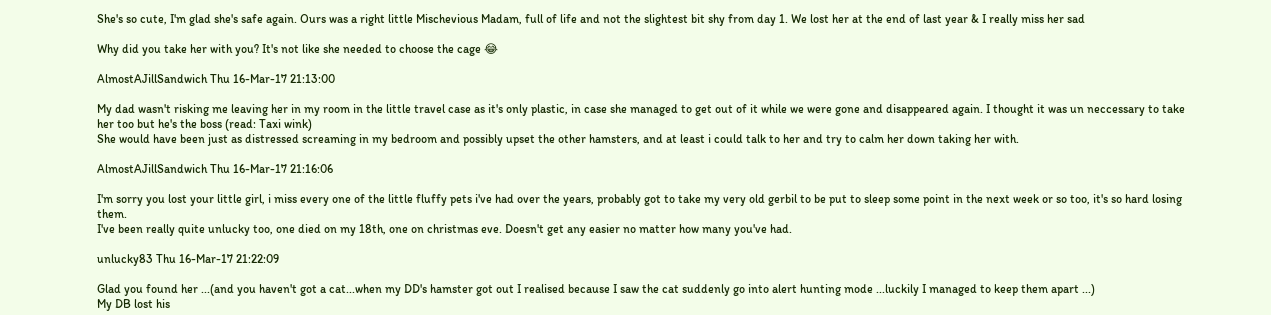She's so cute, I'm glad she's safe again. Ours was a right little Mischevious Madam, full of life and not the slightest bit shy from day 1. We lost her at the end of last year & I really miss her sad

Why did you take her with you? It's not like she needed to choose the cage 😂

AlmostAJillSandwich Thu 16-Mar-17 21:13:00

My dad wasn't risking me leaving her in my room in the little travel case as it's only plastic, in case she managed to get out of it while we were gone and disappeared again. I thought it was un neccessary to take her too but he's the boss (read: Taxi wink)
She would have been just as distressed screaming in my bedroom and possibly upset the other hamsters, and at least i could talk to her and try to calm her down taking her with.

AlmostAJillSandwich Thu 16-Mar-17 21:16:06

I'm sorry you lost your little girl, i miss every one of the little fluffy pets i've had over the years, probably got to take my very old gerbil to be put to sleep some point in the next week or so too, it's so hard losing them.
I've been really quite unlucky too, one died on my 18th, one on christmas eve. Doesn't get any easier no matter how many you've had.

unlucky83 Thu 16-Mar-17 21:22:09

Glad you found her ...(and you haven't got a cat...when my DD's hamster got out I realised because I saw the cat suddenly go into alert hunting mode ...luckily I managed to keep them apart ...)
My DB lost his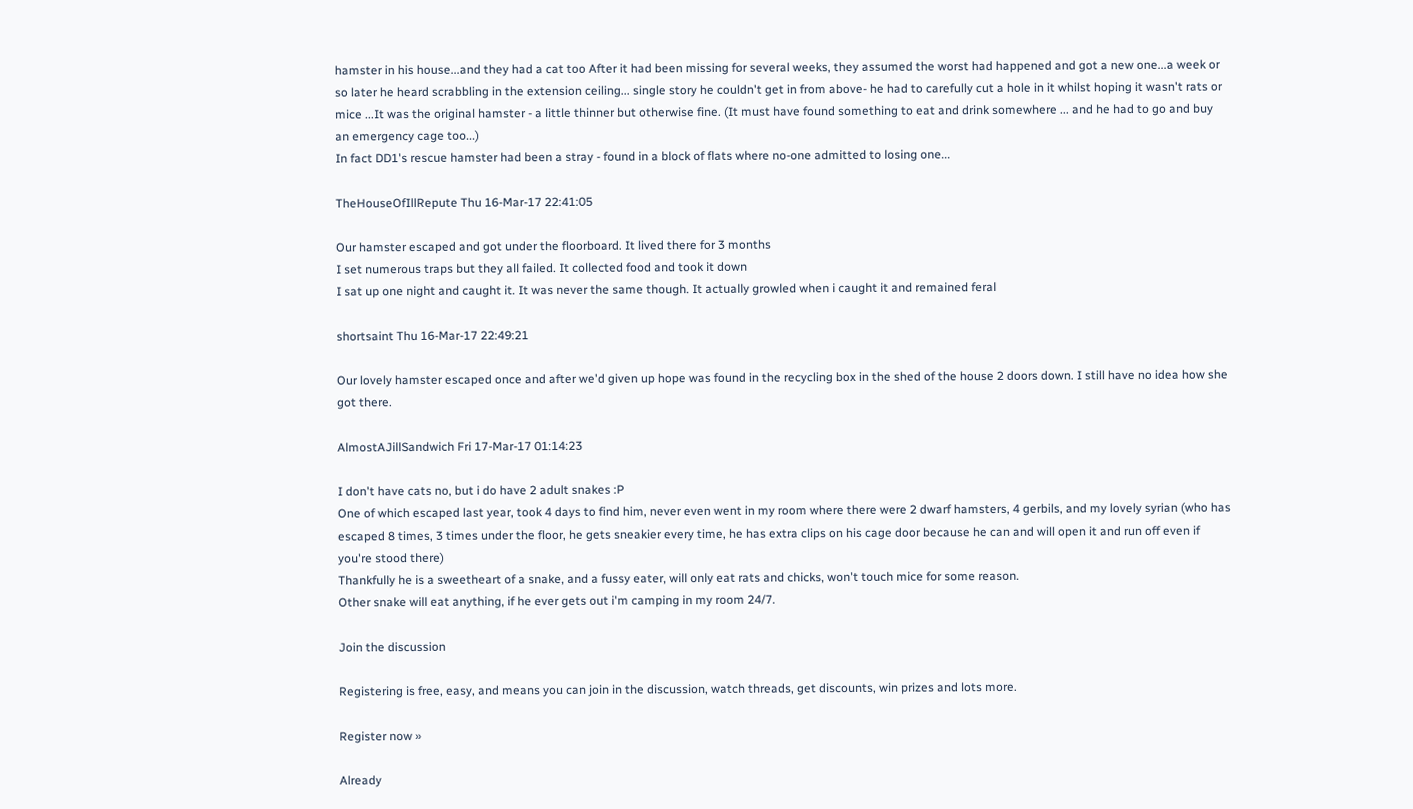hamster in his house...and they had a cat too After it had been missing for several weeks, they assumed the worst had happened and got a new one...a week or so later he heard scrabbling in the extension ceiling... single story he couldn't get in from above- he had to carefully cut a hole in it whilst hoping it wasn't rats or mice ...It was the original hamster - a little thinner but otherwise fine. (It must have found something to eat and drink somewhere ... and he had to go and buy an emergency cage too...)
In fact DD1's rescue hamster had been a stray - found in a block of flats where no-one admitted to losing one...

TheHouseOfIllRepute Thu 16-Mar-17 22:41:05

Our hamster escaped and got under the floorboard. It lived there for 3 months
I set numerous traps but they all failed. It collected food and took it down
I sat up one night and caught it. It was never the same though. It actually growled when i caught it and remained feral

shortsaint Thu 16-Mar-17 22:49:21

Our lovely hamster escaped once and after we'd given up hope was found in the recycling box in the shed of the house 2 doors down. I still have no idea how she got there.

AlmostAJillSandwich Fri 17-Mar-17 01:14:23

I don't have cats no, but i do have 2 adult snakes :P
One of which escaped last year, took 4 days to find him, never even went in my room where there were 2 dwarf hamsters, 4 gerbils, and my lovely syrian (who has escaped 8 times, 3 times under the floor, he gets sneakier every time, he has extra clips on his cage door because he can and will open it and run off even if you're stood there)
Thankfully he is a sweetheart of a snake, and a fussy eater, will only eat rats and chicks, won't touch mice for some reason.
Other snake will eat anything, if he ever gets out i'm camping in my room 24/7.

Join the discussion

Registering is free, easy, and means you can join in the discussion, watch threads, get discounts, win prizes and lots more.

Register now »

Already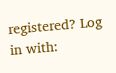registered? Log in with: